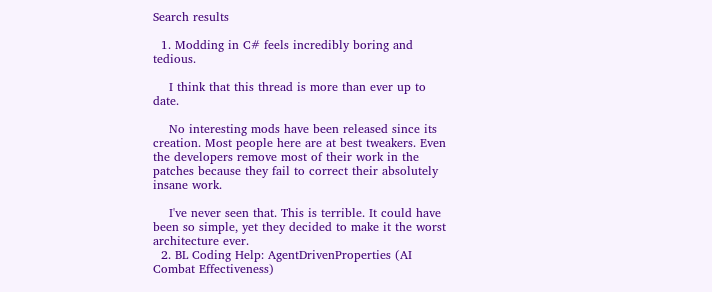Search results

  1. Modding in C# feels incredibly boring and tedious.

    I think that this thread is more than ever up to date.

    No interesting mods have been released since its creation. Most people here are at best tweakers. Even the developers remove most of their work in the patches because they fail to correct their absolutely insane work.

    I've never seen that. This is terrible. It could have been so simple, yet they decided to make it the worst architecture ever.
  2. BL Coding Help: AgentDrivenProperties (AI Combat Effectiveness)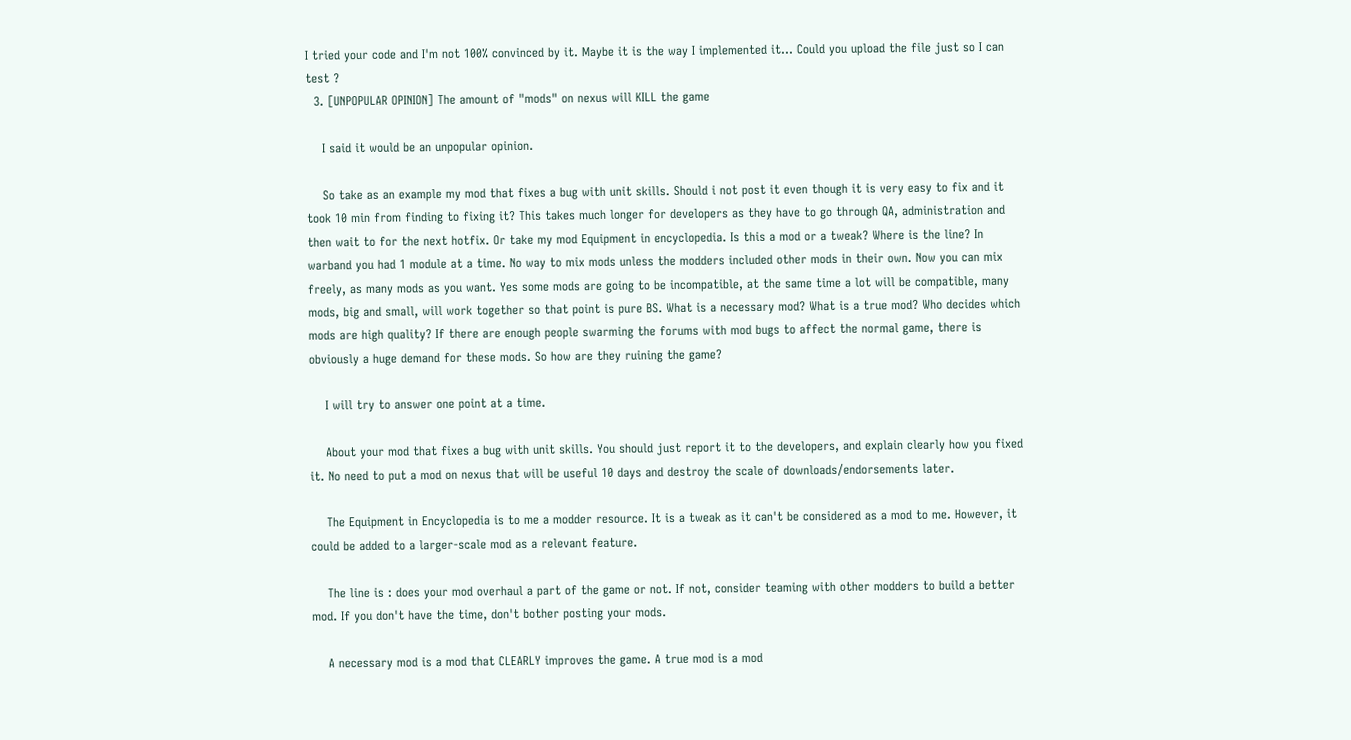I tried your code and I'm not 100% convinced by it. Maybe it is the way I implemented it... Could you upload the file just so I can test ?
  3. [UNPOPULAR OPINION] The amount of "mods" on nexus will KILL the game

    I said it would be an unpopular opinion.

    So take as an example my mod that fixes a bug with unit skills. Should i not post it even though it is very easy to fix and it took 10 min from finding to fixing it? This takes much longer for developers as they have to go through QA, administration and then wait to for the next hotfix. Or take my mod Equipment in encyclopedia. Is this a mod or a tweak? Where is the line? In warband you had 1 module at a time. No way to mix mods unless the modders included other mods in their own. Now you can mix freely, as many mods as you want. Yes some mods are going to be incompatible, at the same time a lot will be compatible, many mods, big and small, will work together so that point is pure BS. What is a necessary mod? What is a true mod? Who decides which mods are high quality? If there are enough people swarming the forums with mod bugs to affect the normal game, there is obviously a huge demand for these mods. So how are they ruining the game?

    I will try to answer one point at a time.

    About your mod that fixes a bug with unit skills. You should just report it to the developers, and explain clearly how you fixed it. No need to put a mod on nexus that will be useful 10 days and destroy the scale of downloads/endorsements later.

    The Equipment in Encyclopedia is to me a modder resource. It is a tweak as it can't be considered as a mod to me. However, it could be added to a larger-scale mod as a relevant feature.

    The line is : does your mod overhaul a part of the game or not. If not, consider teaming with other modders to build a better mod. If you don't have the time, don't bother posting your mods.

    A necessary mod is a mod that CLEARLY improves the game. A true mod is a mod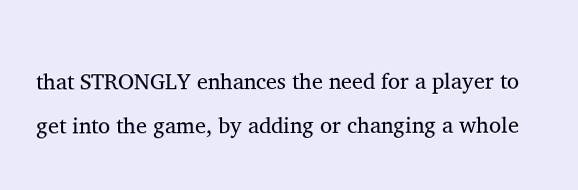that STRONGLY enhances the need for a player to get into the game, by adding or changing a whole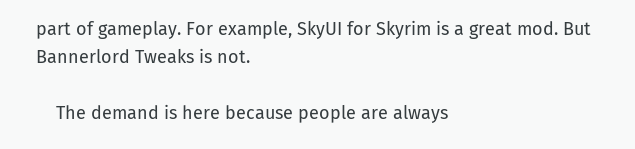part of gameplay. For example, SkyUI for Skyrim is a great mod. But Bannerlord Tweaks is not.

    The demand is here because people are always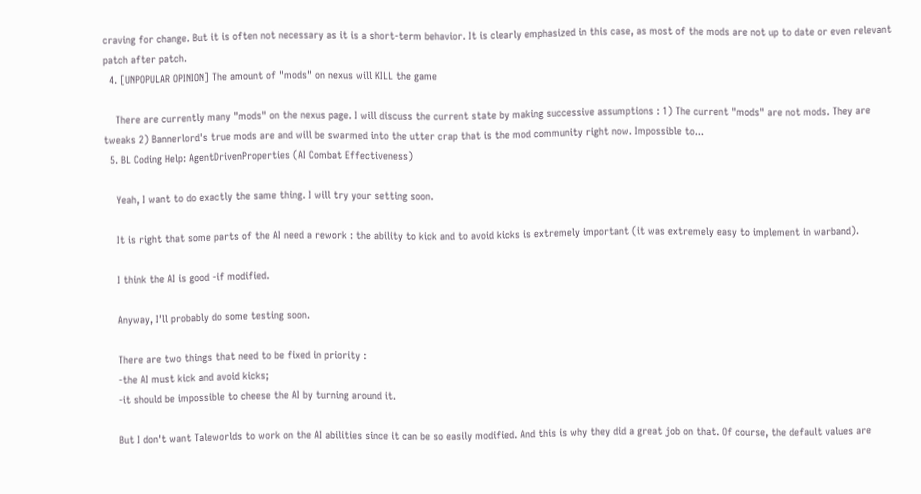craving for change. But it is often not necessary as it is a short-term behavior. It is clearly emphasized in this case, as most of the mods are not up to date or even relevant patch after patch.
  4. [UNPOPULAR OPINION] The amount of "mods" on nexus will KILL the game

    There are currently many "mods" on the nexus page. I will discuss the current state by making successive assumptions : 1) The current "mods" are not mods. They are tweaks 2) Bannerlord's true mods are and will be swarmed into the utter crap that is the mod community right now. Impossible to...
  5. BL Coding Help: AgentDrivenProperties (AI Combat Effectiveness)

    Yeah, I want to do exactly the same thing. I will try your setting soon.

    It is right that some parts of the AI need a rework : the ability to kick and to avoid kicks is extremely important (it was extremely easy to implement in warband).

    I think the AI is good -if modified.

    Anyway, I'll probably do some testing soon.

    There are two things that need to be fixed in priority :
    -the AI must kick and avoid kicks;
    -it should be impossible to cheese the AI by turning around it.

    But I don't want Taleworlds to work on the AI abilities since it can be so easily modified. And this is why they did a great job on that. Of course, the default values are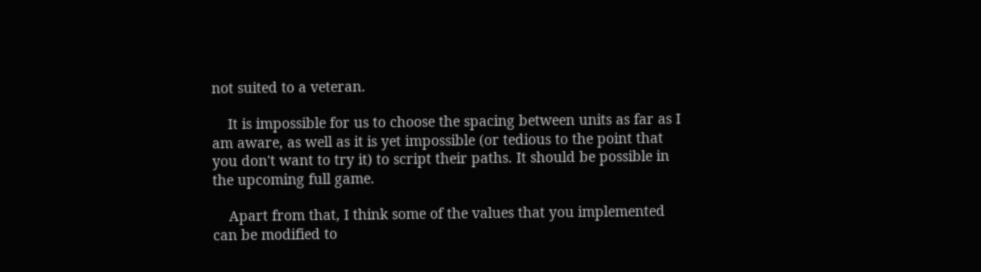not suited to a veteran.

    It is impossible for us to choose the spacing between units as far as I am aware, as well as it is yet impossible (or tedious to the point that you don't want to try it) to script their paths. It should be possible in the upcoming full game.

    Apart from that, I think some of the values that you implemented can be modified to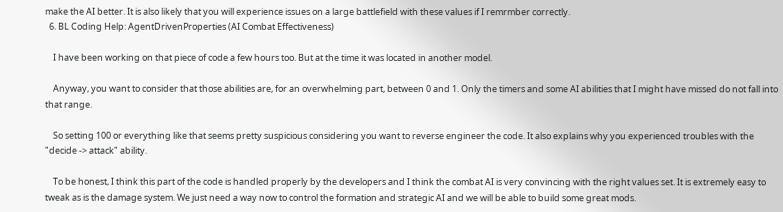make the AI better. It is also likely that you will experience issues on a large battlefield with these values if I remrmber correctly.
  6. BL Coding Help: AgentDrivenProperties (AI Combat Effectiveness)

    I have been working on that piece of code a few hours too. But at the time it was located in another model.

    Anyway, you want to consider that those abilities are, for an overwhelming part, between 0 and 1. Only the timers and some AI abilities that I might have missed do not fall into that range.

    So setting 100 or everything like that seems pretty suspicious considering you want to reverse engineer the code. It also explains why you experienced troubles with the "decide -> attack" ability.

    To be honest, I think this part of the code is handled properly by the developers and I think the combat AI is very convincing with the right values set. It is extremely easy to tweak as is the damage system. We just need a way now to control the formation and strategic AI and we will be able to build some great mods.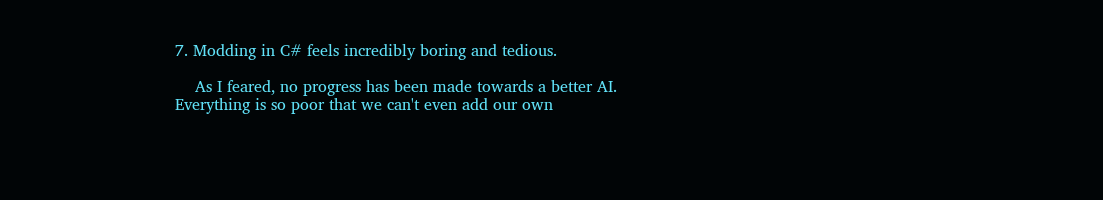7. Modding in C# feels incredibly boring and tedious.

    As I feared, no progress has been made towards a better AI. Everything is so poor that we can't even add our own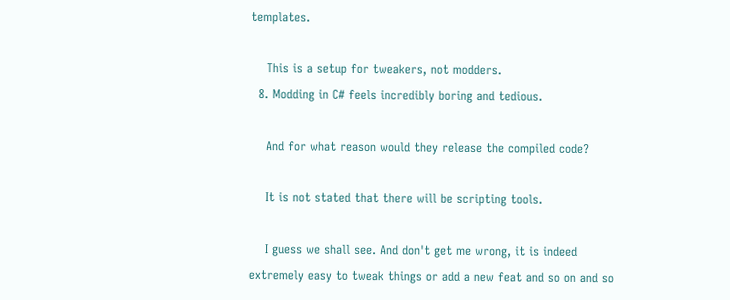templates.

    This is a setup for tweakers, not modders.
  8. Modding in C# feels incredibly boring and tedious.

    And for what reason would they release the compiled code?

    It is not stated that there will be scripting tools.

    I guess we shall see. And don't get me wrong, it is indeed extremely easy to tweak things or add a new feat and so on and so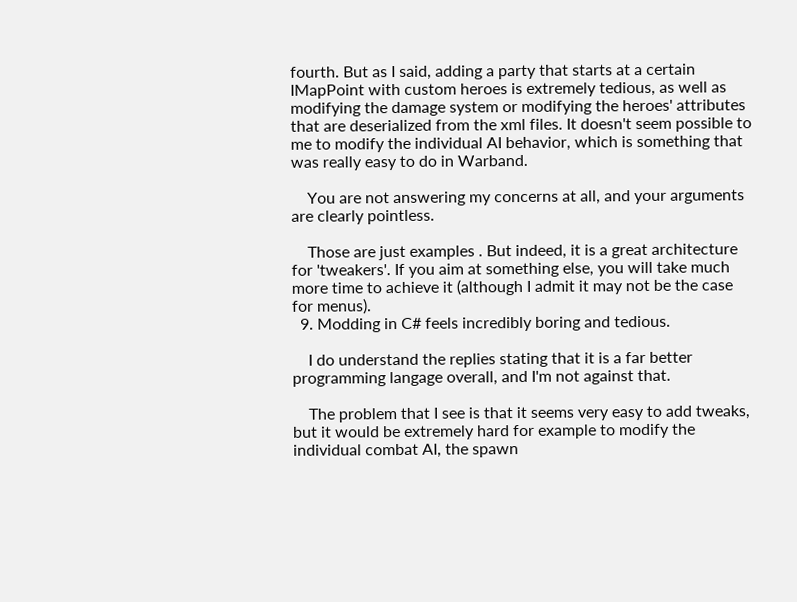fourth. But as I said, adding a party that starts at a certain IMapPoint with custom heroes is extremely tedious, as well as modifying the damage system or modifying the heroes' attributes that are deserialized from the xml files. It doesn't seem possible to me to modify the individual AI behavior, which is something that was really easy to do in Warband.

    You are not answering my concerns at all, and your arguments are clearly pointless.

    Those are just examples . But indeed, it is a great architecture for 'tweakers'. If you aim at something else, you will take much more time to achieve it (although I admit it may not be the case for menus).
  9. Modding in C# feels incredibly boring and tedious.

    I do understand the replies stating that it is a far better programming langage overall, and I'm not against that.

    The problem that I see is that it seems very easy to add tweaks, but it would be extremely hard for example to modify the individual combat AI, the spawn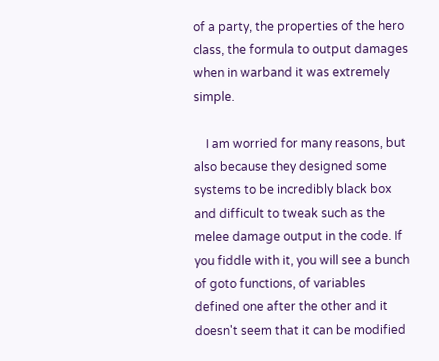of a party, the properties of the hero class, the formula to output damages when in warband it was extremely simple.

    I am worried for many reasons, but also because they designed some systems to be incredibly black box and difficult to tweak such as the melee damage output in the code. If you fiddle with it, you will see a bunch of goto functions, of variables defined one after the other and it doesn't seem that it can be modified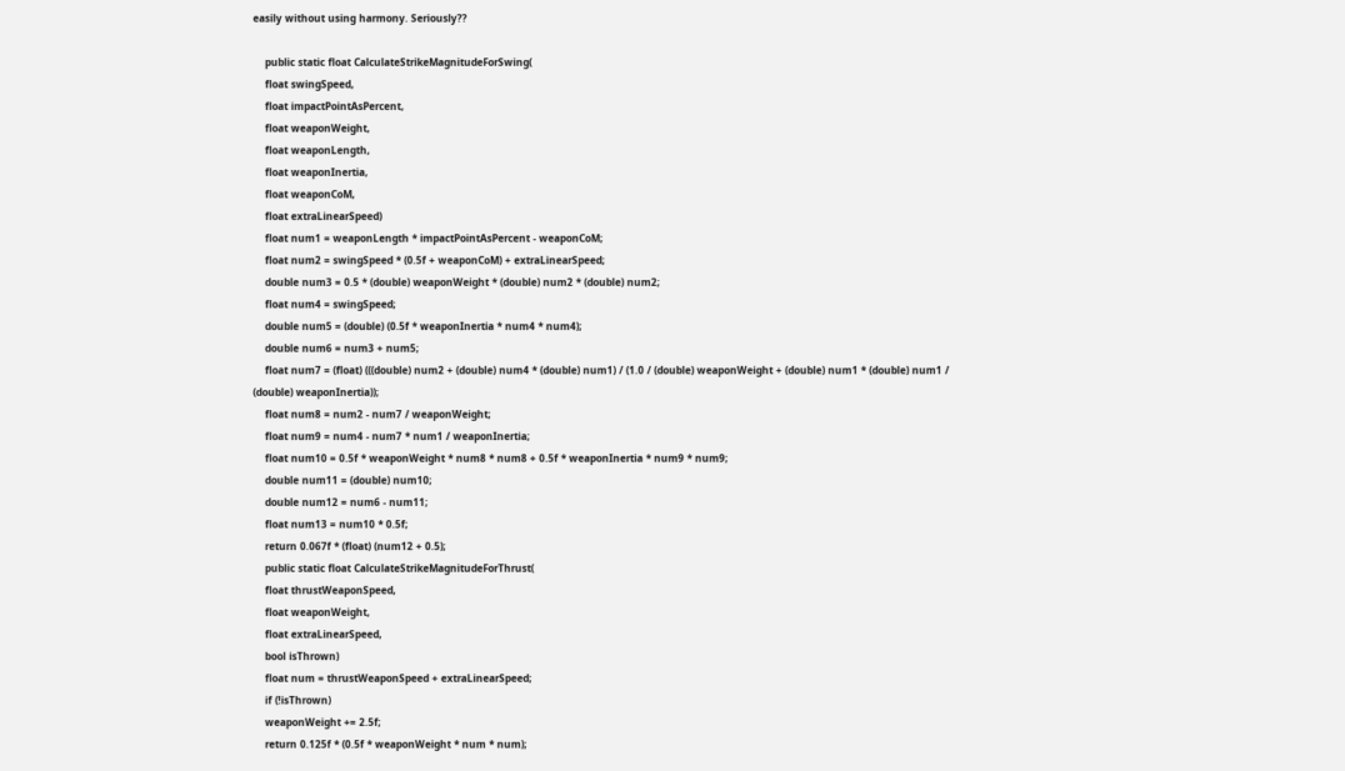easily without using harmony. Seriously??

    public static float CalculateStrikeMagnitudeForSwing(
    float swingSpeed,
    float impactPointAsPercent,
    float weaponWeight,
    float weaponLength,
    float weaponInertia,
    float weaponCoM,
    float extraLinearSpeed)
    float num1 = weaponLength * impactPointAsPercent - weaponCoM;
    float num2 = swingSpeed * (0.5f + weaponCoM) + extraLinearSpeed;
    double num3 = 0.5 * (double) weaponWeight * (double) num2 * (double) num2;
    float num4 = swingSpeed;
    double num5 = (double) (0.5f * weaponInertia * num4 * num4);
    double num6 = num3 + num5;
    float num7 = (float) (((double) num2 + (double) num4 * (double) num1) / (1.0 / (double) weaponWeight + (double) num1 * (double) num1 / (double) weaponInertia));
    float num8 = num2 - num7 / weaponWeight;
    float num9 = num4 - num7 * num1 / weaponInertia;
    float num10 = 0.5f * weaponWeight * num8 * num8 + 0.5f * weaponInertia * num9 * num9;
    double num11 = (double) num10;
    double num12 = num6 - num11;
    float num13 = num10 * 0.5f;
    return 0.067f * (float) (num12 + 0.5);
    public static float CalculateStrikeMagnitudeForThrust(
    float thrustWeaponSpeed,
    float weaponWeight,
    float extraLinearSpeed,
    bool isThrown)
    float num = thrustWeaponSpeed + extraLinearSpeed;
    if (!isThrown)
    weaponWeight += 2.5f;
    return 0.125f * (0.5f * weaponWeight * num * num);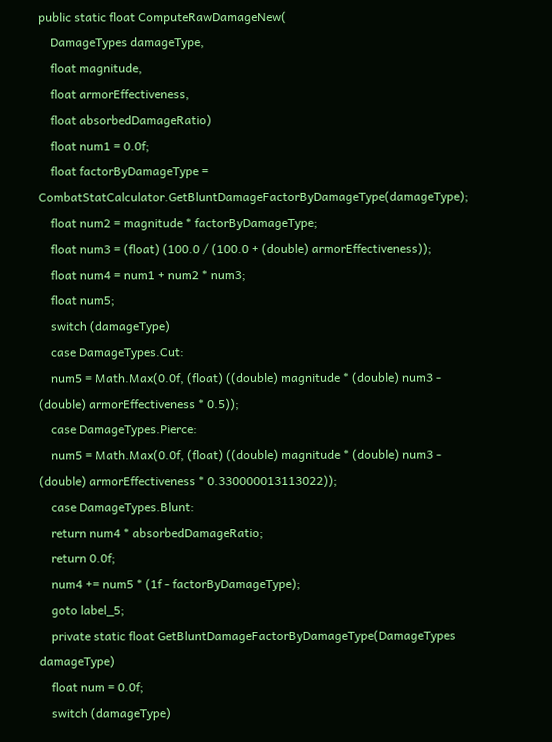public static float ComputeRawDamageNew(
    DamageTypes damageType,
    float magnitude,
    float armorEffectiveness,
    float absorbedDamageRatio)
    float num1 = 0.0f;
    float factorByDamageType = CombatStatCalculator.GetBluntDamageFactorByDamageType(damageType);
    float num2 = magnitude * factorByDamageType;
    float num3 = (float) (100.0 / (100.0 + (double) armorEffectiveness));
    float num4 = num1 + num2 * num3;
    float num5;
    switch (damageType)
    case DamageTypes.Cut:
    num5 = Math.Max(0.0f, (float) ((double) magnitude * (double) num3 - (double) armorEffectiveness * 0.5));
    case DamageTypes.Pierce:
    num5 = Math.Max(0.0f, (float) ((double) magnitude * (double) num3 - (double) armorEffectiveness * 0.330000013113022));
    case DamageTypes.Blunt:
    return num4 * absorbedDamageRatio;
    return 0.0f;
    num4 += num5 * (1f - factorByDamageType);
    goto label_5;
    private static float GetBluntDamageFactorByDamageType(DamageTypes damageType)
    float num = 0.0f;
    switch (damageType)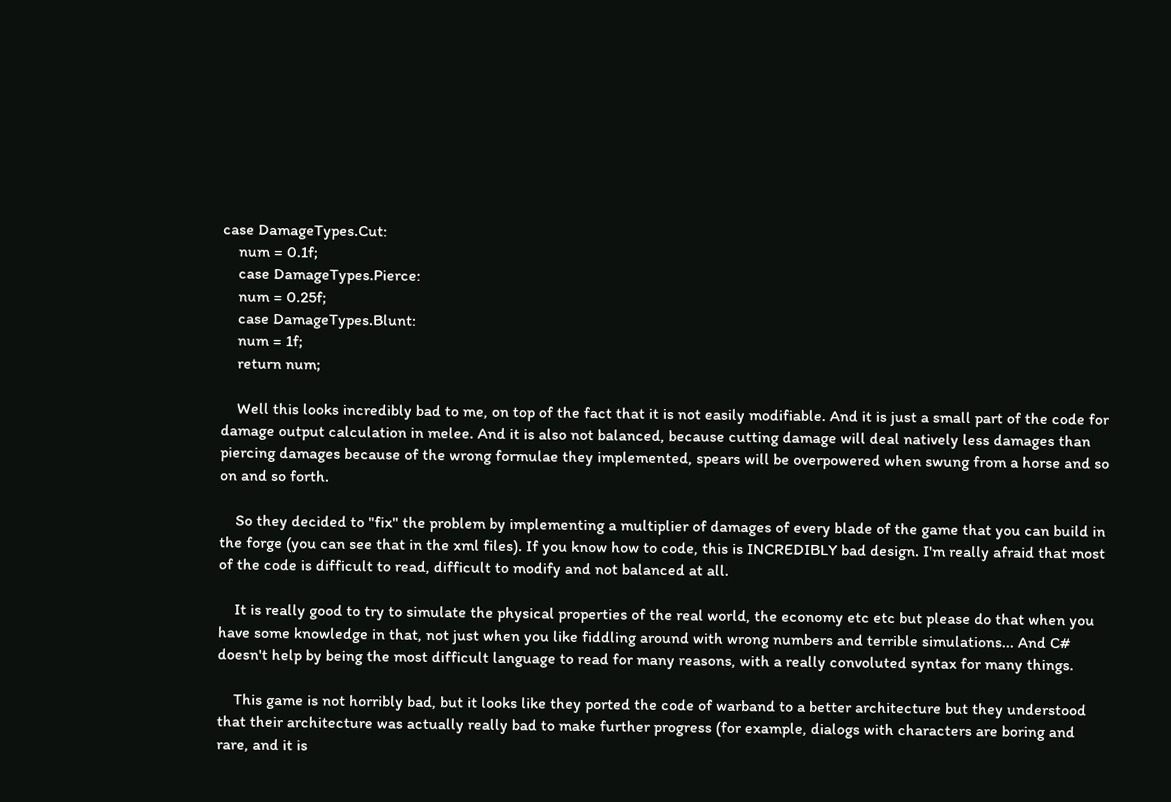case DamageTypes.Cut:
    num = 0.1f;
    case DamageTypes.Pierce:
    num = 0.25f;
    case DamageTypes.Blunt:
    num = 1f;
    return num;

    Well this looks incredibly bad to me, on top of the fact that it is not easily modifiable. And it is just a small part of the code for damage output calculation in melee. And it is also not balanced, because cutting damage will deal natively less damages than piercing damages because of the wrong formulae they implemented, spears will be overpowered when swung from a horse and so on and so forth.

    So they decided to "fix" the problem by implementing a multiplier of damages of every blade of the game that you can build in the forge (you can see that in the xml files). If you know how to code, this is INCREDIBLY bad design. I'm really afraid that most of the code is difficult to read, difficult to modify and not balanced at all.

    It is really good to try to simulate the physical properties of the real world, the economy etc etc but please do that when you have some knowledge in that, not just when you like fiddling around with wrong numbers and terrible simulations... And C# doesn't help by being the most difficult language to read for many reasons, with a really convoluted syntax for many things.

    This game is not horribly bad, but it looks like they ported the code of warband to a better architecture but they understood that their architecture was actually really bad to make further progress (for example, dialogs with characters are boring and rare, and it is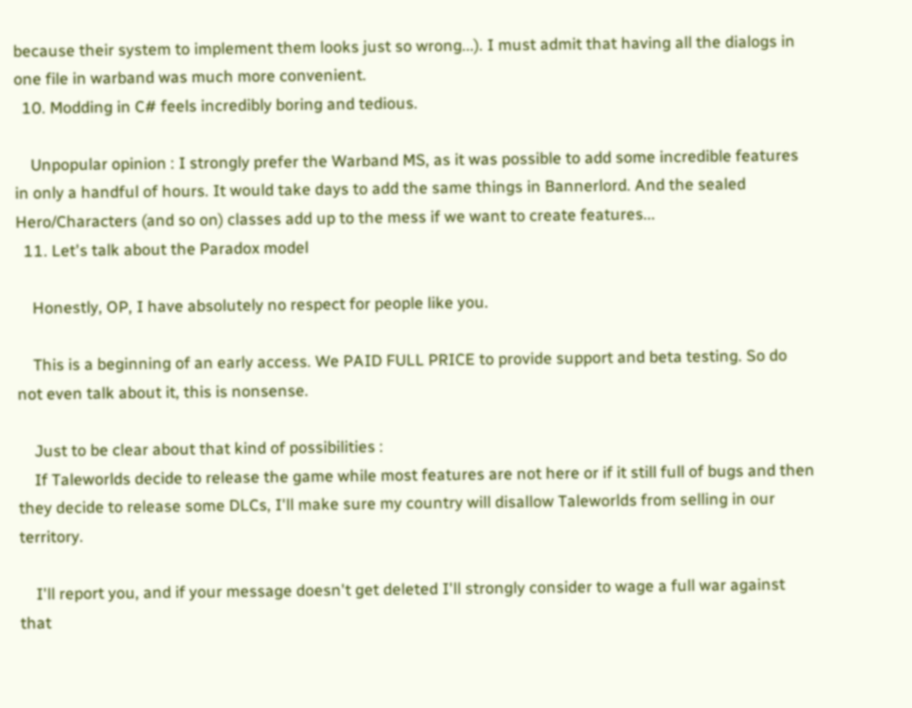because their system to implement them looks just so wrong...). I must admit that having all the dialogs in one file in warband was much more convenient.
  10. Modding in C# feels incredibly boring and tedious.

    Unpopular opinion : I strongly prefer the Warband MS, as it was possible to add some incredible features in only a handful of hours. It would take days to add the same things in Bannerlord. And the sealed Hero/Characters (and so on) classes add up to the mess if we want to create features...
  11. Let's talk about the Paradox model

    Honestly, OP, I have absolutely no respect for people like you.

    This is a beginning of an early access. We PAID FULL PRICE to provide support and beta testing. So do not even talk about it, this is nonsense.

    Just to be clear about that kind of possibilities :
    If Taleworlds decide to release the game while most features are not here or if it still full of bugs and then they decide to release some DLCs, I'll make sure my country will disallow Taleworlds from selling in our territory.

    I'll report you, and if your message doesn't get deleted I'll strongly consider to wage a full war against that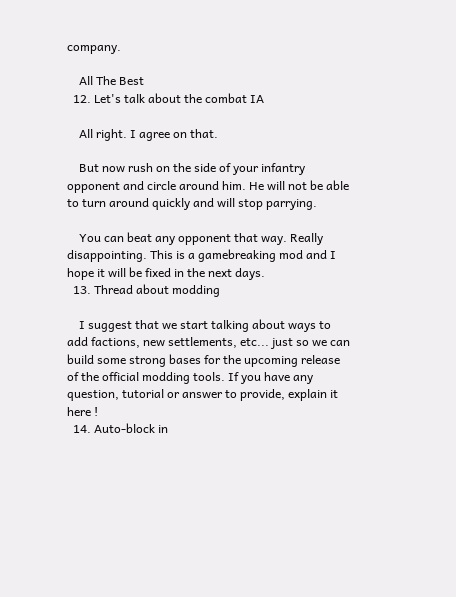company.

    All The Best
  12. Let's talk about the combat IA

    All right. I agree on that.

    But now rush on the side of your infantry opponent and circle around him. He will not be able to turn around quickly and will stop parrying.

    You can beat any opponent that way. Really disappointing. This is a gamebreaking mod and I hope it will be fixed in the next days.
  13. Thread about modding

    I suggest that we start talking about ways to add factions, new settlements, etc... just so we can build some strong bases for the upcoming release of the official modding tools. If you have any question, tutorial or answer to provide, explain it here !
  14. Auto-block in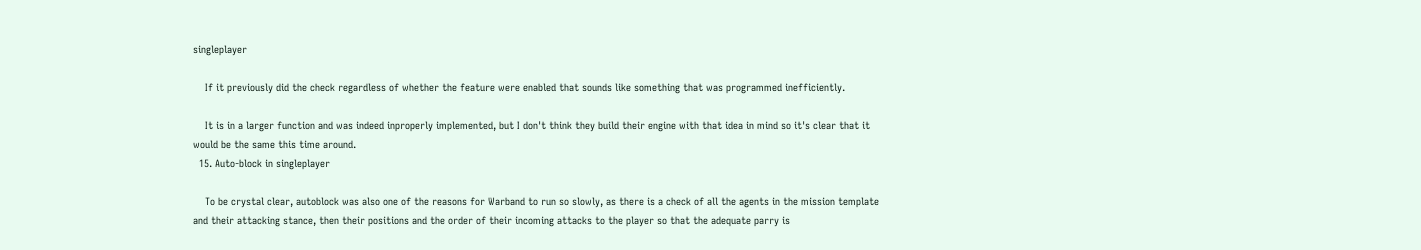singleplayer

    If it previously did the check regardless of whether the feature were enabled that sounds like something that was programmed inefficiently.

    It is in a larger function and was indeed inproperly implemented, but I don't think they build their engine with that idea in mind so it's clear that it would be the same this time around.
  15. Auto-block in singleplayer

    To be crystal clear, autoblock was also one of the reasons for Warband to run so slowly, as there is a check of all the agents in the mission template and their attacking stance, then their positions and the order of their incoming attacks to the player so that the adequate parry is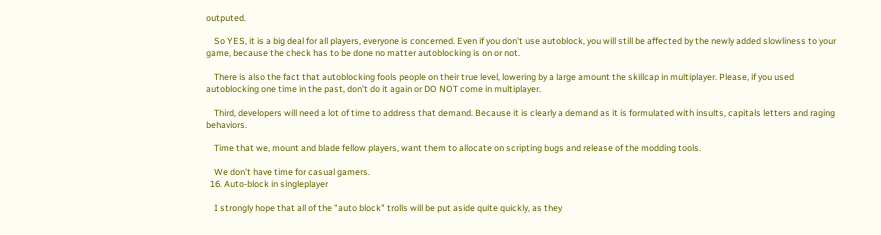outputed.

    So YES, it is a big deal for all players, everyone is concerned. Even if you don't use autoblock, you will still be affected by the newly added slowliness to your game, because the check has to be done no matter autoblocking is on or not.

    There is also the fact that autoblocking fools people on their true level, lowering by a large amount the skillcap in multiplayer. Please, if you used autoblocking one time in the past, don't do it again or DO NOT come in multiplayer.

    Third, developers will need a lot of time to address that demand. Because it is clearly a demand as it is formulated with insults, capitals letters and raging behaviors.

    Time that we, mount and blade fellow players, want them to allocate on scripting bugs and release of the modding tools.

    We don't have time for casual gamers.
  16. Auto-block in singleplayer

    I strongly hope that all of the "auto block" trolls will be put aside quite quickly, as they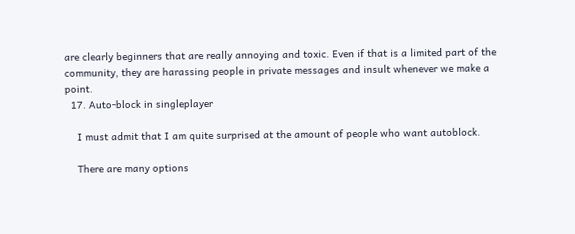are clearly beginners that are really annoying and toxic. Even if that is a limited part of the community, they are harassing people in private messages and insult whenever we make a point.
  17. Auto-block in singleplayer

    I must admit that I am quite surprised at the amount of people who want autoblock.

    There are many options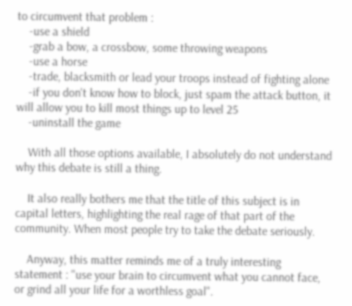to circumvent that problem :
    -use a shield
    -grab a bow, a crossbow, some throwing weapons
    -use a horse
    -trade, blacksmith or lead your troops instead of fighting alone
    -if you don't know how to block, just spam the attack button, it will allow you to kill most things up to level 25
    -uninstall the game

    With all those options available, I absolutely do not understand why this debate is still a thing.

    It also really bothers me that the title of this subject is in capital letters, highlighting the real rage of that part of the community. When most people try to take the debate seriously.

    Anyway, this matter reminds me of a truly interesting statement : "use your brain to circumvent what you cannot face, or grind all your life for a worthless goal".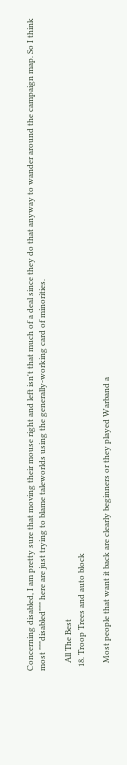Concerning disabled, I am pretty sure that moving their mouse right and left isn't that much of a deal since they do that anyway to wander around the campaign map. So I think most """disabled""" here are just trying to blame taleworlds using the generally-working card of minorities.

    All The Best
  18. Troop Trees and auto block

    Most people that want it back are clearly beginners or they played Warband a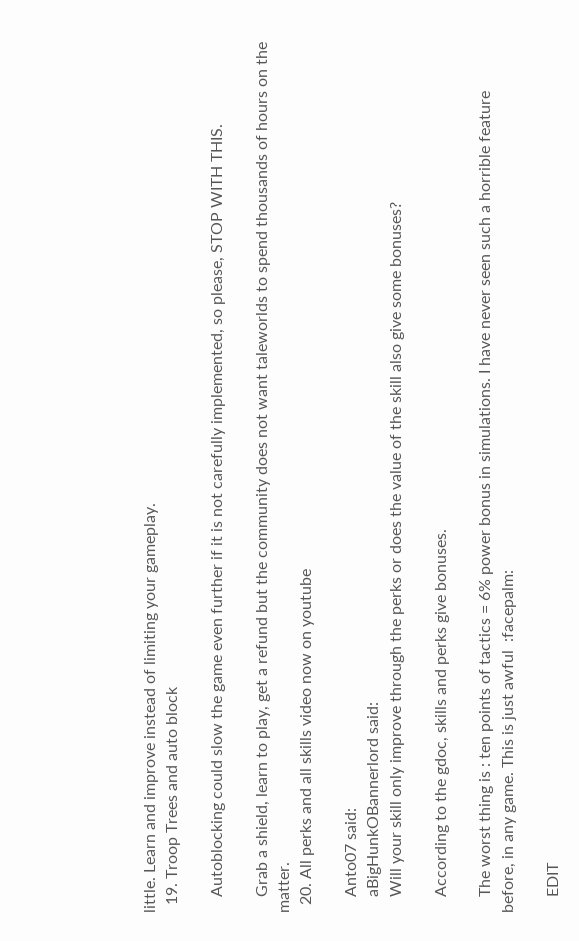little. Learn and improve instead of limiting your gameplay.
  19. Troop Trees and auto block

    Autoblocking could slow the game even further if it is not carefully implemented, so please, STOP WITH THIS.

    Grab a shield, learn to play, get a refund but the community does not want taleworlds to spend thousands of hours on the matter.
  20. All perks and all skills video now on youtube

    Anto07 said:
    aBigHunkOBannerlord said:
    Will your skill only improve through the perks or does the value of the skill also give some bonuses?

    According to the gdoc, skills and perks give bonuses.

    The worst thing is : ten points of tactics = 6% power bonus in simulations. I have never seen such a horrible feature before, in any game. This is just awful  :facepalm:

    EDIT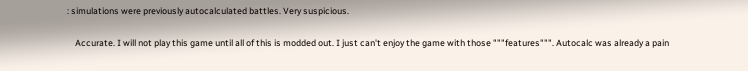: simulations were previously autocalculated battles. Very suspicious.

    Accurate. I will not play this game until all of this is modded out. I just can't enjoy the game with those """features""". Autocalc was already a pain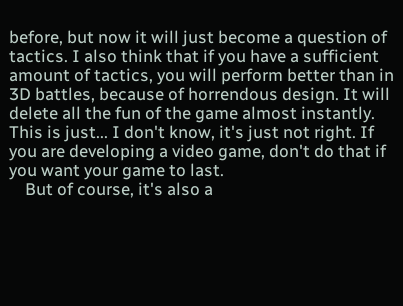before, but now it will just become a question of tactics. I also think that if you have a sufficient amount of tactics, you will perform better than in 3D battles, because of horrendous design. It will delete all the fun of the game almost instantly. This is just... I don't know, it's just not right. If you are developing a video game, don't do that if you want your game to last.
    But of course, it's also a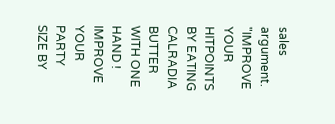sales argument. "IMPROVE YOUR HITPOINTS BY EATING CALRADIA BUTTER WITH ONE HAND ! IMPROVE YOUR PARTY SIZE BY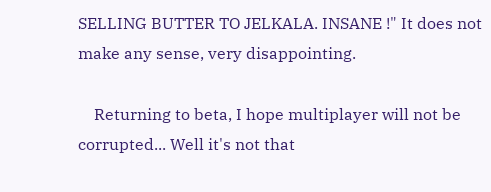SELLING BUTTER TO JELKALA. INSANE !" It does not make any sense, very disappointing.

    Returning to beta, I hope multiplayer will not be corrupted... Well it's not that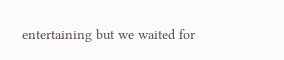entertaining but we waited for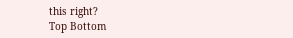this right?
Top Bottom